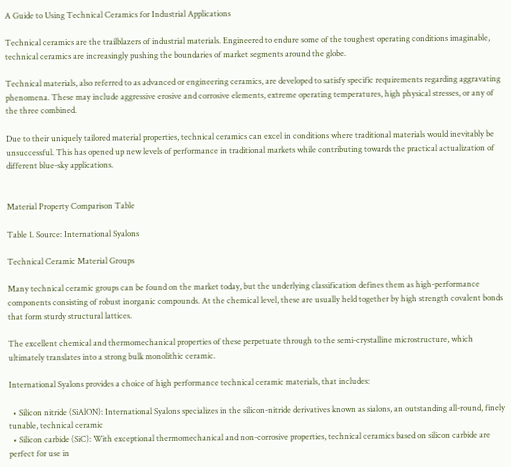A Guide to Using Technical Ceramics for Industrial Applications

Technical ceramics are the trailblazers of industrial materials. Engineered to endure some of the toughest operating conditions imaginable, technical ceramics are increasingly pushing the boundaries of market segments around the globe.

Technical materials, also referred to as advanced or engineering ceramics, are developed to satisfy specific requirements regarding aggravating phenomena. These may include aggressive erosive and corrosive elements, extreme operating temperatures, high physical stresses, or any of the three combined.

Due to their uniquely tailored material properties, technical ceramics can excel in conditions where traditional materials would inevitably be unsuccessful. This has opened up new levels of performance in traditional markets while contributing towards the practical actualization of different blue-sky applications.


Material Property Comparison Table

Table 1. Source: International Syalons

Technical Ceramic Material Groups

Many technical ceramic groups can be found on the market today, but the underlying classification defines them as high-performance components consisting of robust inorganic compounds. At the chemical level, these are usually held together by high strength covalent bonds that form sturdy structural lattices.

The excellent chemical and thermomechanical properties of these perpetuate through to the semi-crystalline microstructure, which ultimately translates into a strong bulk monolithic ceramic.

International Syalons provides a choice of high performance technical ceramic materials, that includes:

  • Silicon nitride (SiAlON): International Syalons specializes in the silicon-nitride derivatives known as sialons, an outstanding all-round, finely tunable, technical ceramic
  • Silicon carbide (SiC): With exceptional thermomechanical and non-corrosive properties, technical ceramics based on silicon carbide are perfect for use in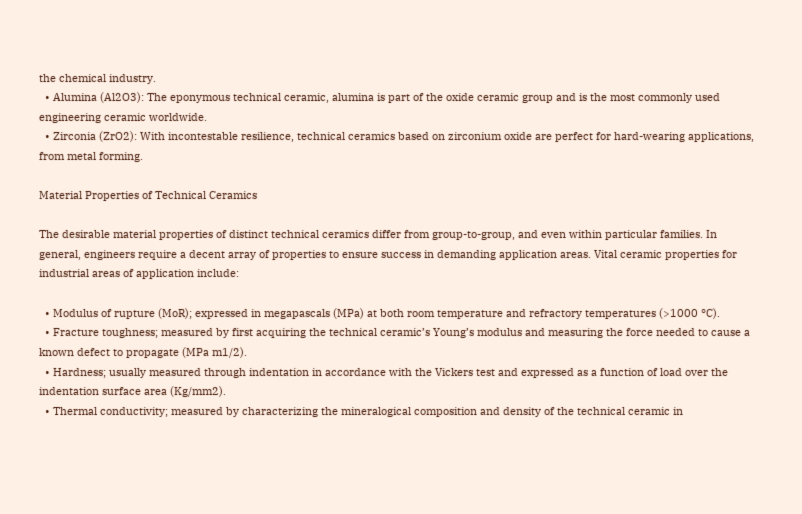the chemical industry.
  • Alumina (Al2O3): The eponymous technical ceramic, alumina is part of the oxide ceramic group and is the most commonly used engineering ceramic worldwide.
  • Zirconia (ZrO2): With incontestable resilience, technical ceramics based on zirconium oxide are perfect for hard-wearing applications, from metal forming.

Material Properties of Technical Ceramics

The desirable material properties of distinct technical ceramics differ from group-to-group, and even within particular families. In general, engineers require a decent array of properties to ensure success in demanding application areas. Vital ceramic properties for industrial areas of application include:

  • Modulus of rupture (MoR); expressed in megapascals (MPa) at both room temperature and refractory temperatures (>1000 °C).
  • Fracture toughness; measured by first acquiring the technical ceramic’s Young’s modulus and measuring the force needed to cause a known defect to propagate (MPa m1/2).
  • Hardness; usually measured through indentation in accordance with the Vickers test and expressed as a function of load over the indentation surface area (Kg/mm2).
  • Thermal conductivity; measured by characterizing the mineralogical composition and density of the technical ceramic in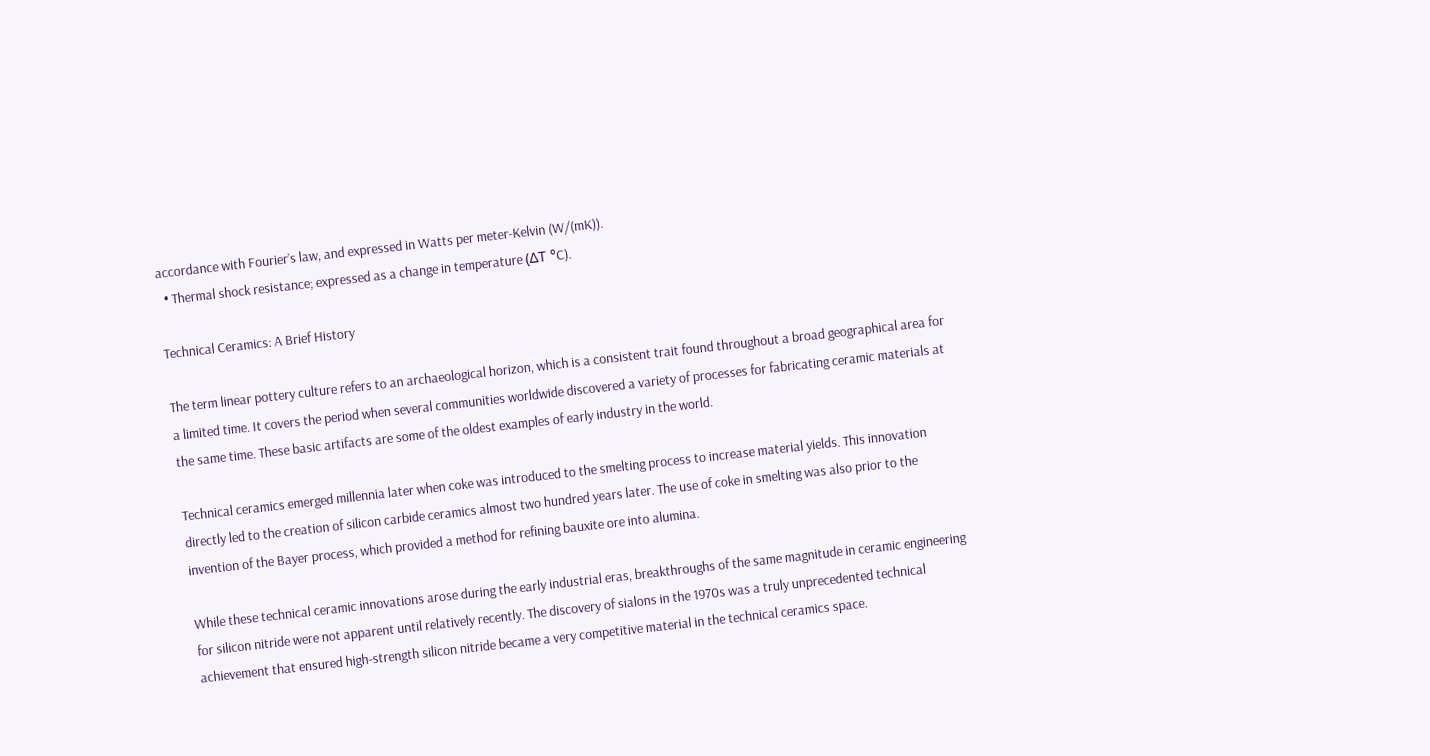accordance with Fourier’s law, and expressed in Watts per meter-Kelvin (W/(mK)).
  • Thermal shock resistance; expressed as a change in temperature (ΔT °C).

Technical Ceramics: A Brief History

The term linear pottery culture refers to an archaeological horizon, which is a consistent trait found throughout a broad geographical area for a limited time. It covers the period when several communities worldwide discovered a variety of processes for fabricating ceramic materials at the same time. These basic artifacts are some of the oldest examples of early industry in the world.

Technical ceramics emerged millennia later when coke was introduced to the smelting process to increase material yields. This innovation directly led to the creation of silicon carbide ceramics almost two hundred years later. The use of coke in smelting was also prior to the invention of the Bayer process, which provided a method for refining bauxite ore into alumina.

While these technical ceramic innovations arose during the early industrial eras, breakthroughs of the same magnitude in ceramic engineering for silicon nitride were not apparent until relatively recently. The discovery of sialons in the 1970s was a truly unprecedented technical achievement that ensured high-strength silicon nitride became a very competitive material in the technical ceramics space.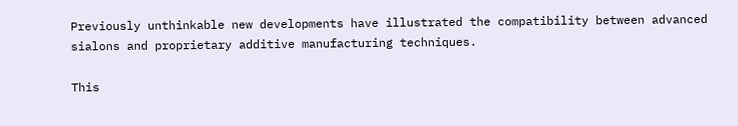Previously unthinkable new developments have illustrated the compatibility between advanced sialons and proprietary additive manufacturing techniques.

This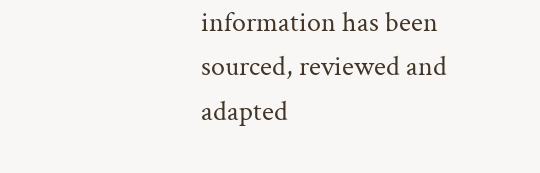information has been sourced, reviewed and adapted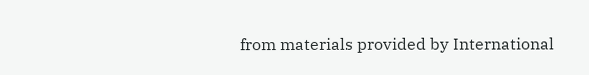from materials provided by International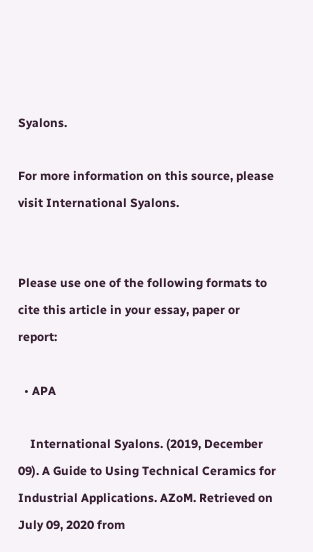Syalons.

For more information on this source, please visit International Syalons.


Please use one of the following formats to cite this article in your essay, paper or report:

  • APA

    International Syalons. (2019, December 09). A Guide to Using Technical Ceramics for Industrial Applications. AZoM. Retrieved on July 09, 2020 from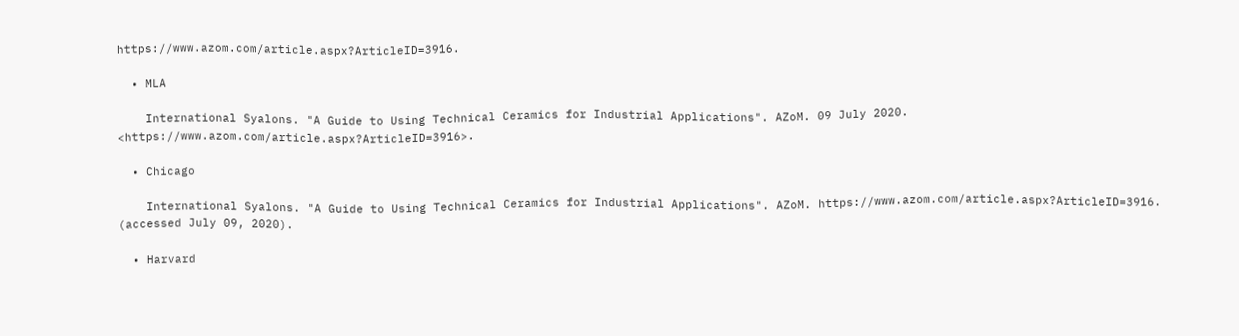https://www.azom.com/article.aspx?ArticleID=3916.

  • MLA

    International Syalons. "A Guide to Using Technical Ceramics for Industrial Applications". AZoM. 09 July 2020. <https://www.azom.com/article.aspx?ArticleID=3916>.

  • Chicago

    International Syalons. "A Guide to Using Technical Ceramics for Industrial Applications". AZoM. https://www.azom.com/article.aspx?ArticleID=3916. (accessed July 09, 2020).

  • Harvard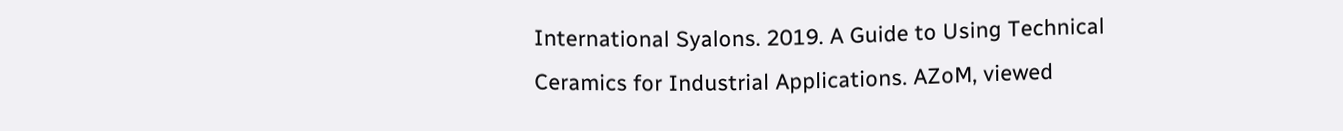International Syalons. 2019. A Guide to Using Technical Ceramics for Industrial Applications. AZoM, viewed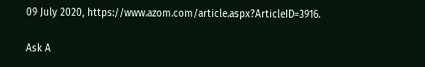09 July 2020, https://www.azom.com/article.aspx?ArticleID=3916.

Ask A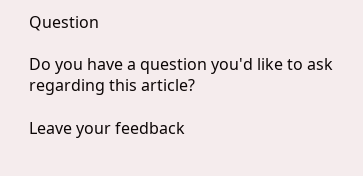Question

Do you have a question you'd like to ask regarding this article?

Leave your feedback